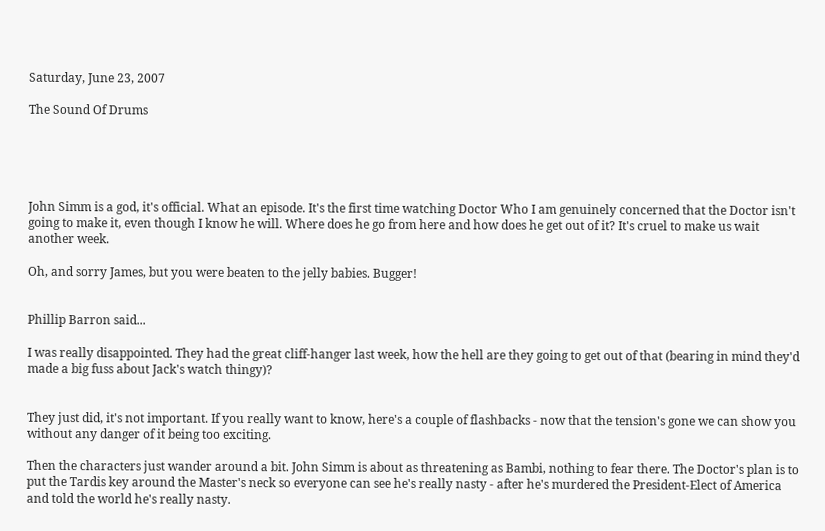Saturday, June 23, 2007

The Sound Of Drums





John Simm is a god, it's official. What an episode. It's the first time watching Doctor Who I am genuinely concerned that the Doctor isn't going to make it, even though I know he will. Where does he go from here and how does he get out of it? It's cruel to make us wait another week.

Oh, and sorry James, but you were beaten to the jelly babies. Bugger!


Phillip Barron said...

I was really disappointed. They had the great cliff-hanger last week, how the hell are they going to get out of that (bearing in mind they'd made a big fuss about Jack's watch thingy)?


They just did, it's not important. If you really want to know, here's a couple of flashbacks - now that the tension's gone we can show you without any danger of it being too exciting.

Then the characters just wander around a bit. John Simm is about as threatening as Bambi, nothing to fear there. The Doctor's plan is to put the Tardis key around the Master's neck so everyone can see he's really nasty - after he's murdered the President-Elect of America and told the world he's really nasty.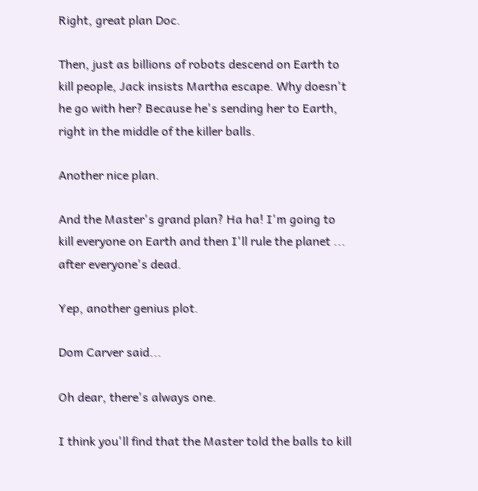Right, great plan Doc.

Then, just as billions of robots descend on Earth to kill people, Jack insists Martha escape. Why doesn't he go with her? Because he's sending her to Earth, right in the middle of the killer balls.

Another nice plan.

And the Master's grand plan? Ha ha! I'm going to kill everyone on Earth and then I'll rule the planet ... after everyone's dead.

Yep, another genius plot.

Dom Carver said...

Oh dear, there's always one.

I think you'll find that the Master told the balls to kill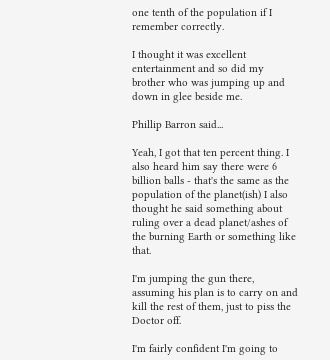one tenth of the population if I remember correctly.

I thought it was excellent entertainment and so did my brother who was jumping up and down in glee beside me.

Phillip Barron said...

Yeah, I got that ten percent thing. I also heard him say there were 6 billion balls - that's the same as the population of the planet(ish) I also thought he said something about ruling over a dead planet/ashes of the burning Earth or something like that.

I'm jumping the gun there, assuming his plan is to carry on and kill the rest of them, just to piss the Doctor off.

I'm fairly confident I'm going to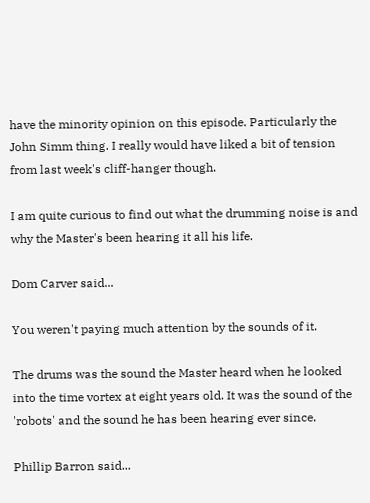have the minority opinion on this episode. Particularly the John Simm thing. I really would have liked a bit of tension from last week's cliff-hanger though.

I am quite curious to find out what the drumming noise is and why the Master's been hearing it all his life.

Dom Carver said...

You weren't paying much attention by the sounds of it.

The drums was the sound the Master heard when he looked into the time vortex at eight years old. It was the sound of the 'robots' and the sound he has been hearing ever since.

Phillip Barron said...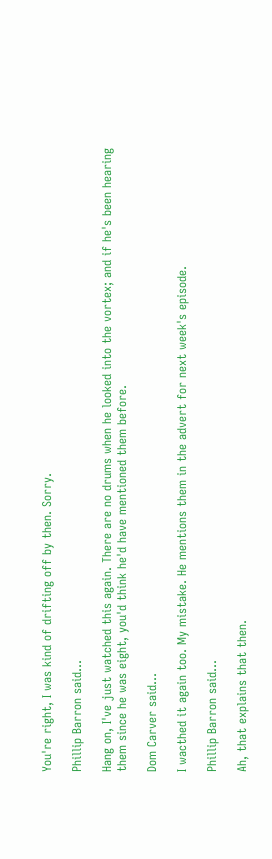You're right, I was kind of drifting off by then. Sorry.

Phillip Barron said...

Hang on, I've just watched this again. There are no drums when he looked into the vortex; and if he's been hearing them since he was eight, you'd think he'd have mentioned them before.

Dom Carver said...

I wacthed it again too. My mistake. He mentions them in the advert for next week's episode.

Phillip Barron said...

Ah, that explains that then.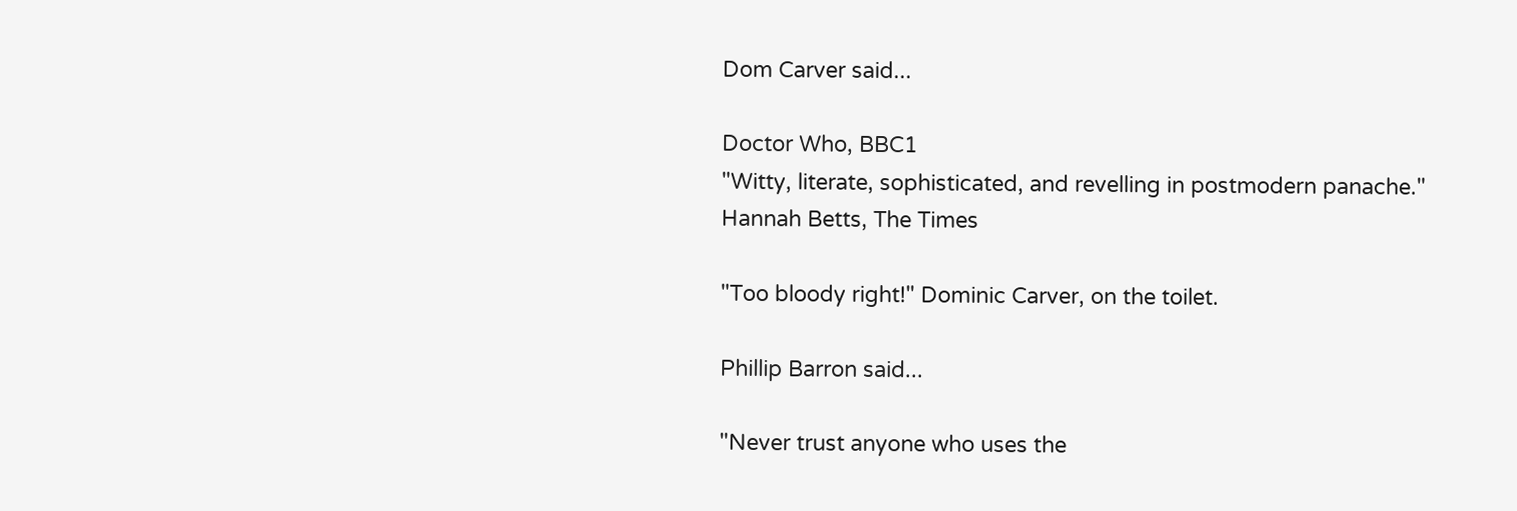Dom Carver said...

Doctor Who, BBC1
"Witty, literate, sophisticated, and revelling in postmodern panache."
Hannah Betts, The Times

"Too bloody right!" Dominic Carver, on the toilet.

Phillip Barron said...

"Never trust anyone who uses the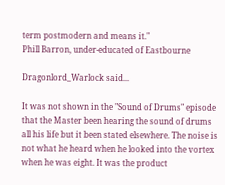term postmodern and means it."
Phill Barron, under-educated of Eastbourne

Dragonlord_Warlock said...

It was not shown in the "Sound of Drums" episode that the Master been hearing the sound of drums all his life but it been stated elsewhere. The noise is not what he heard when he looked into the vortex when he was eight. It was the product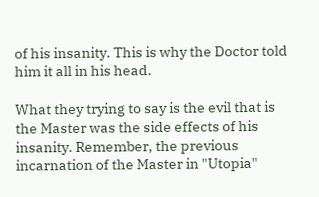of his insanity. This is why the Doctor told him it all in his head.

What they trying to say is the evil that is the Master was the side effects of his insanity. Remember, the previous incarnation of the Master in "Utopia"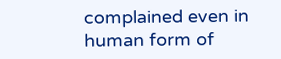complained even in human form of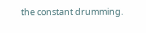the constant drumming.